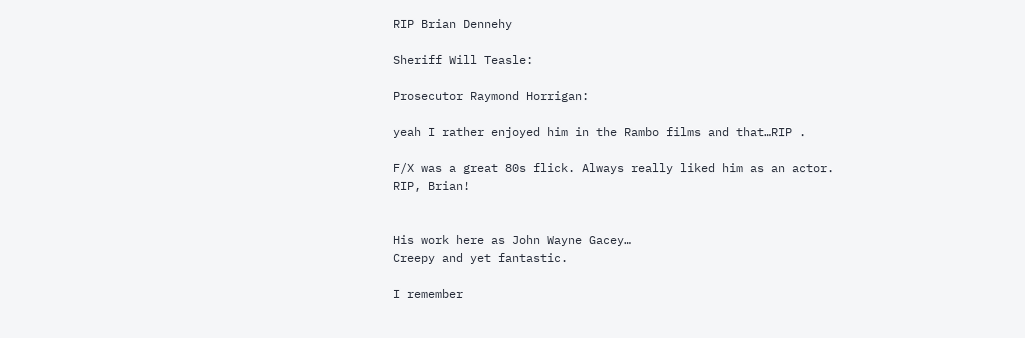RIP Brian Dennehy

Sheriff Will Teasle:

Prosecutor Raymond Horrigan:

yeah I rather enjoyed him in the Rambo films and that…RIP .

F/X was a great 80s flick. Always really liked him as an actor. RIP, Brian!


His work here as John Wayne Gacey…
Creepy and yet fantastic.

I remember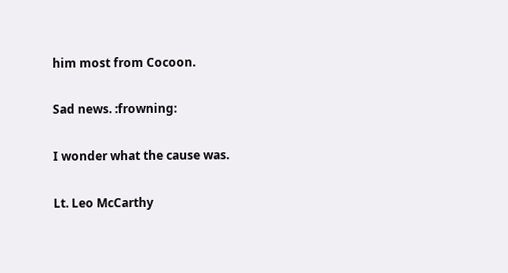him most from Cocoon.

Sad news. :frowning:

I wonder what the cause was.

Lt. Leo McCarthy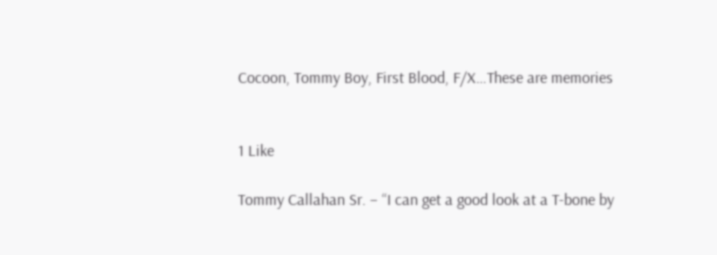Cocoon, Tommy Boy, First Blood, F/X…These are memories


1 Like

Tommy Callahan Sr. – “I can get a good look at a T-bone by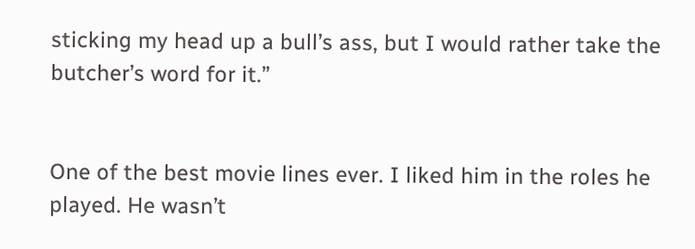sticking my head up a bull’s ass, but I would rather take the butcher’s word for it.”


One of the best movie lines ever. I liked him in the roles he played. He wasn’t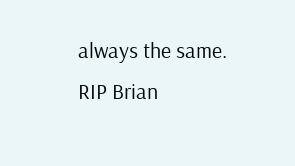always the same. RIP Brian